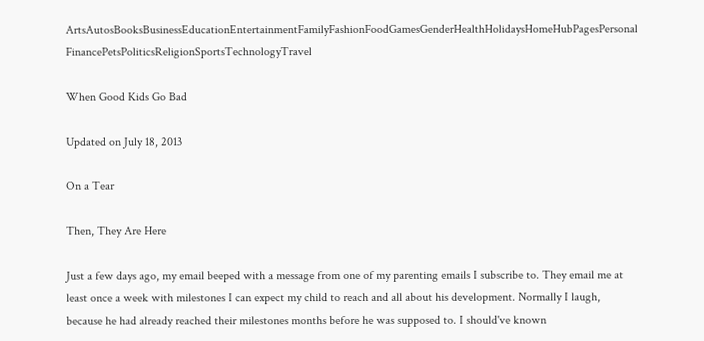ArtsAutosBooksBusinessEducationEntertainmentFamilyFashionFoodGamesGenderHealthHolidaysHomeHubPagesPersonal FinancePetsPoliticsReligionSportsTechnologyTravel

When Good Kids Go Bad

Updated on July 18, 2013

On a Tear

Then, They Are Here

Just a few days ago, my email beeped with a message from one of my parenting emails I subscribe to. They email me at least once a week with milestones I can expect my child to reach and all about his development. Normally I laugh, because he had already reached their milestones months before he was supposed to. I should've known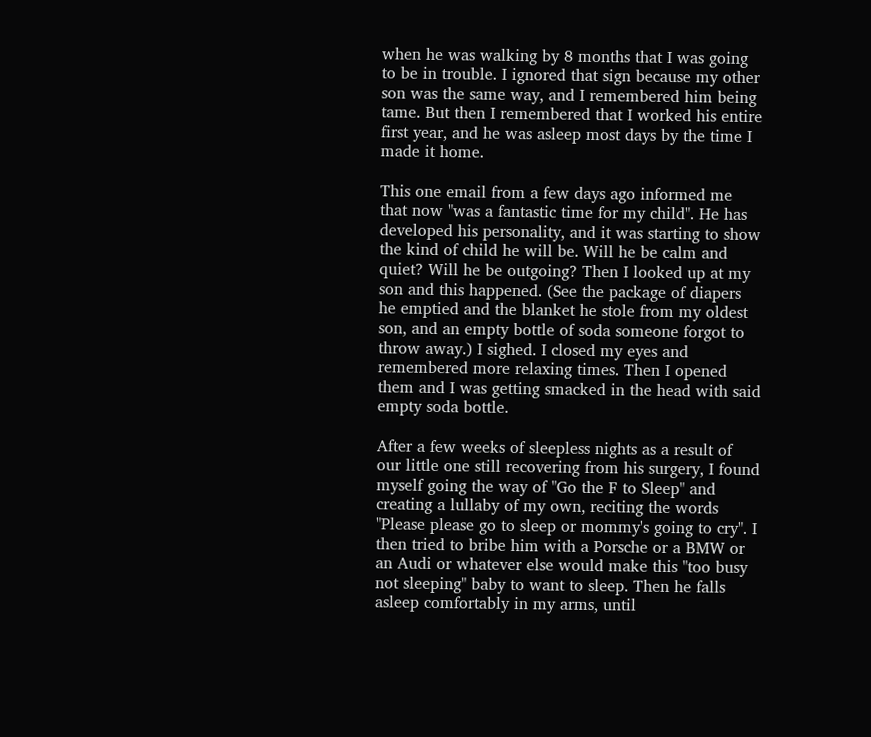when he was walking by 8 months that I was going to be in trouble. I ignored that sign because my other son was the same way, and I remembered him being tame. But then I remembered that I worked his entire first year, and he was asleep most days by the time I made it home.

This one email from a few days ago informed me that now "was a fantastic time for my child". He has developed his personality, and it was starting to show the kind of child he will be. Will he be calm and quiet? Will he be outgoing? Then I looked up at my son and this happened. (See the package of diapers he emptied and the blanket he stole from my oldest son, and an empty bottle of soda someone forgot to throw away.) I sighed. I closed my eyes and remembered more relaxing times. Then I opened them and I was getting smacked in the head with said empty soda bottle.

After a few weeks of sleepless nights as a result of our little one still recovering from his surgery, I found myself going the way of "Go the F to Sleep" and creating a lullaby of my own, reciting the words "Please please go to sleep or mommy's going to cry". I then tried to bribe him with a Porsche or a BMW or an Audi or whatever else would make this "too busy not sleeping" baby to want to sleep. Then he falls asleep comfortably in my arms, until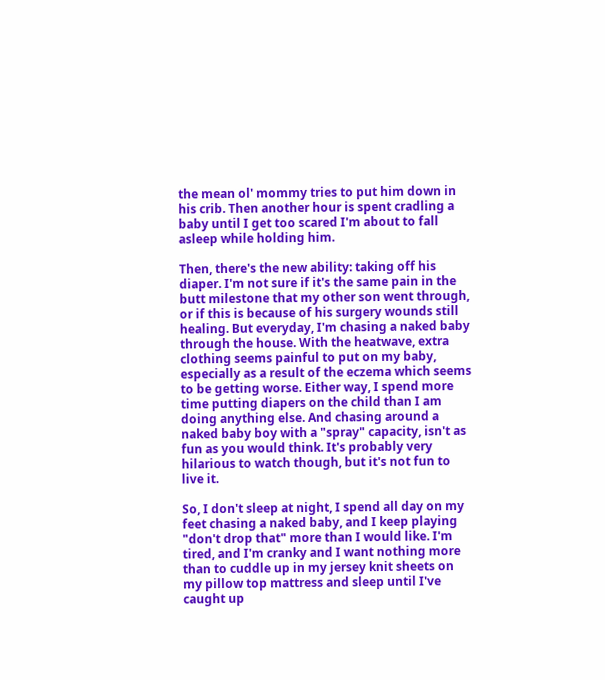the mean ol' mommy tries to put him down in his crib. Then another hour is spent cradling a baby until I get too scared I'm about to fall asleep while holding him.

Then, there's the new ability: taking off his diaper. I'm not sure if it's the same pain in the butt milestone that my other son went through, or if this is because of his surgery wounds still healing. But everyday, I'm chasing a naked baby through the house. With the heatwave, extra clothing seems painful to put on my baby, especially as a result of the eczema which seems to be getting worse. Either way, I spend more time putting diapers on the child than I am doing anything else. And chasing around a naked baby boy with a "spray" capacity, isn't as fun as you would think. It's probably very hilarious to watch though, but it's not fun to live it.

So, I don't sleep at night, I spend all day on my feet chasing a naked baby, and I keep playing "don't drop that" more than I would like. I'm tired, and I'm cranky and I want nothing more than to cuddle up in my jersey knit sheets on my pillow top mattress and sleep until I've caught up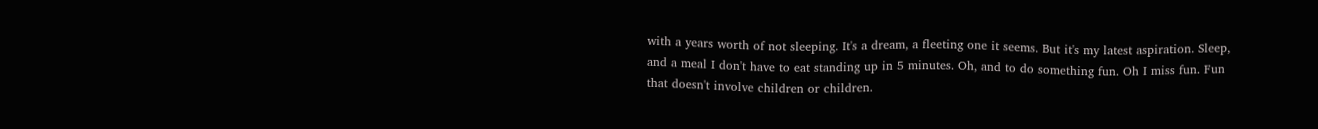with a years worth of not sleeping. It's a dream, a fleeting one it seems. But it's my latest aspiration. Sleep, and a meal I don't have to eat standing up in 5 minutes. Oh, and to do something fun. Oh I miss fun. Fun that doesn't involve children or children.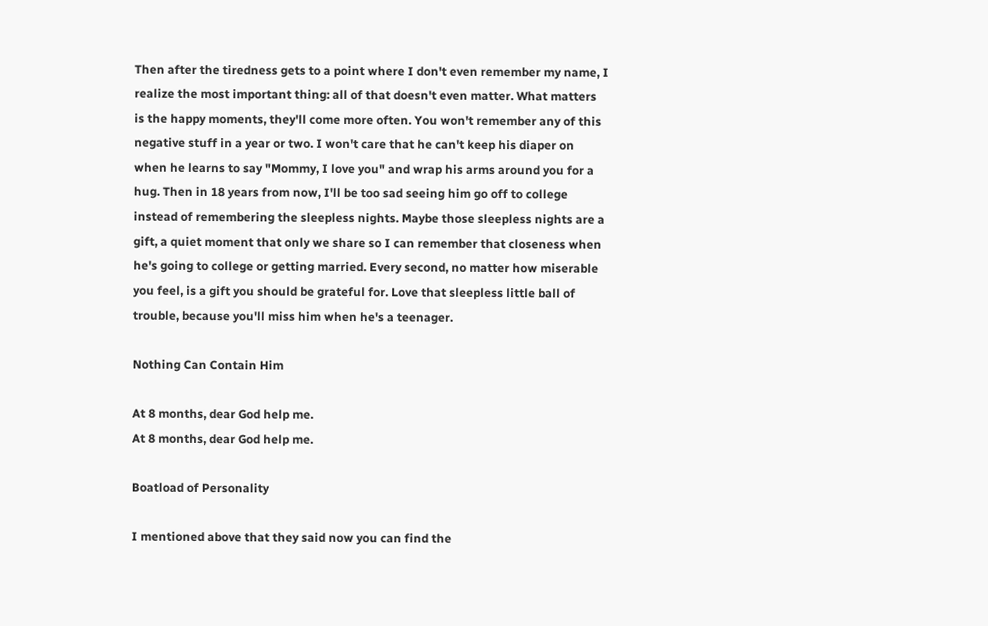Then after the tiredness gets to a point where I don't even remember my name, I realize the most important thing: all of that doesn't even matter. What matters is the happy moments, they'll come more often. You won't remember any of this negative stuff in a year or two. I won't care that he can't keep his diaper on when he learns to say "Mommy, I love you" and wrap his arms around you for a hug. Then in 18 years from now, I'll be too sad seeing him go off to college instead of remembering the sleepless nights. Maybe those sleepless nights are a gift, a quiet moment that only we share so I can remember that closeness when he's going to college or getting married. Every second, no matter how miserable you feel, is a gift you should be grateful for. Love that sleepless little ball of trouble, because you'll miss him when he's a teenager.

Nothing Can Contain Him

At 8 months, dear God help me.
At 8 months, dear God help me.

Boatload of Personality

I mentioned above that they said now you can find the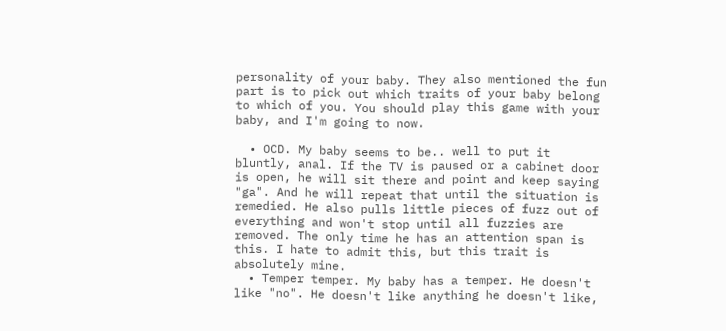personality of your baby. They also mentioned the fun part is to pick out which traits of your baby belong to which of you. You should play this game with your baby, and I'm going to now.

  • OCD. My baby seems to be.. well to put it bluntly, anal. If the TV is paused or a cabinet door is open, he will sit there and point and keep saying "ga". And he will repeat that until the situation is remedied. He also pulls little pieces of fuzz out of everything and won't stop until all fuzzies are removed. The only time he has an attention span is this. I hate to admit this, but this trait is absolutely mine.
  • Temper temper. My baby has a temper. He doesn't like "no". He doesn't like anything he doesn't like,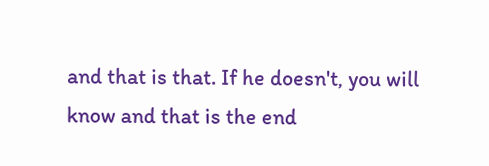and that is that. If he doesn't, you will know and that is the end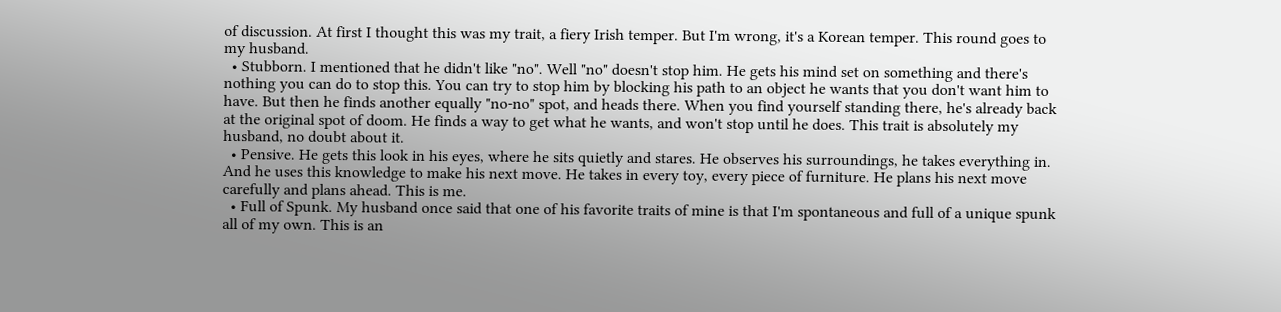of discussion. At first I thought this was my trait, a fiery Irish temper. But I'm wrong, it's a Korean temper. This round goes to my husband.
  • Stubborn. I mentioned that he didn't like "no". Well "no" doesn't stop him. He gets his mind set on something and there's nothing you can do to stop this. You can try to stop him by blocking his path to an object he wants that you don't want him to have. But then he finds another equally "no-no" spot, and heads there. When you find yourself standing there, he's already back at the original spot of doom. He finds a way to get what he wants, and won't stop until he does. This trait is absolutely my husband, no doubt about it.
  • Pensive. He gets this look in his eyes, where he sits quietly and stares. He observes his surroundings, he takes everything in. And he uses this knowledge to make his next move. He takes in every toy, every piece of furniture. He plans his next move carefully and plans ahead. This is me.
  • Full of Spunk. My husband once said that one of his favorite traits of mine is that I'm spontaneous and full of a unique spunk all of my own. This is an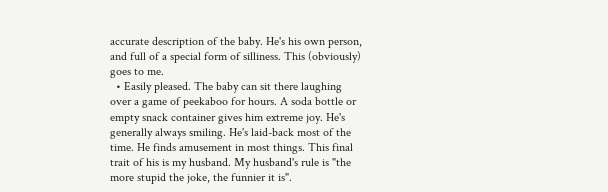accurate description of the baby. He's his own person, and full of a special form of silliness. This (obviously) goes to me.
  • Easily pleased. The baby can sit there laughing over a game of peekaboo for hours. A soda bottle or empty snack container gives him extreme joy. He's generally always smiling. He's laid-back most of the time. He finds amusement in most things. This final trait of his is my husband. My husband's rule is "the more stupid the joke, the funnier it is".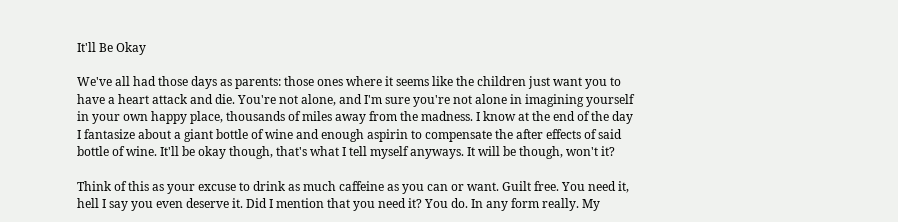It'll Be Okay

We've all had those days as parents: those ones where it seems like the children just want you to have a heart attack and die. You're not alone, and I'm sure you're not alone in imagining yourself in your own happy place, thousands of miles away from the madness. I know at the end of the day I fantasize about a giant bottle of wine and enough aspirin to compensate the after effects of said bottle of wine. It'll be okay though, that's what I tell myself anyways. It will be though, won't it?

Think of this as your excuse to drink as much caffeine as you can or want. Guilt free. You need it, hell I say you even deserve it. Did I mention that you need it? You do. In any form really. My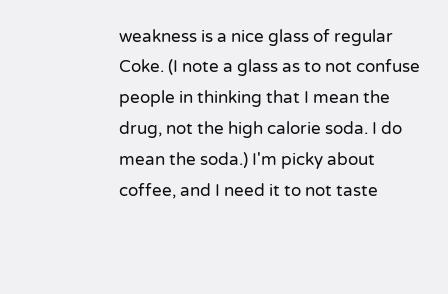weakness is a nice glass of regular Coke. (I note a glass as to not confuse people in thinking that I mean the drug, not the high calorie soda. I do mean the soda.) I'm picky about coffee, and I need it to not taste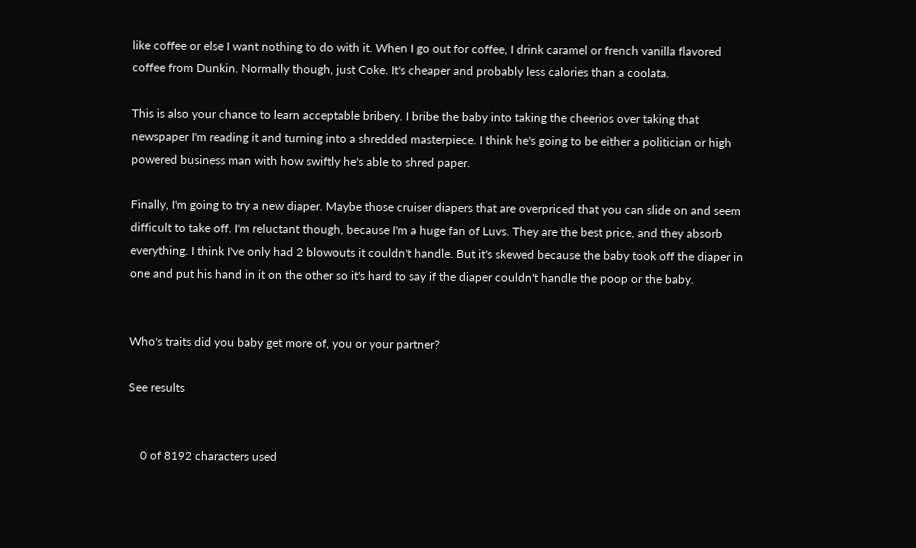like coffee or else I want nothing to do with it. When I go out for coffee, I drink caramel or french vanilla flavored coffee from Dunkin. Normally though, just Coke. It's cheaper and probably less calories than a coolata.

This is also your chance to learn acceptable bribery. I bribe the baby into taking the cheerios over taking that newspaper I'm reading it and turning into a shredded masterpiece. I think he's going to be either a politician or high powered business man with how swiftly he's able to shred paper.

Finally, I'm going to try a new diaper. Maybe those cruiser diapers that are overpriced that you can slide on and seem difficult to take off. I'm reluctant though, because I'm a huge fan of Luvs. They are the best price, and they absorb everything. I think I've only had 2 blowouts it couldn't handle. But it's skewed because the baby took off the diaper in one and put his hand in it on the other so it's hard to say if the diaper couldn't handle the poop or the baby.


Who's traits did you baby get more of, you or your partner?

See results


    0 of 8192 characters used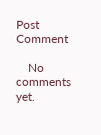Post Comment

    No comments yet.